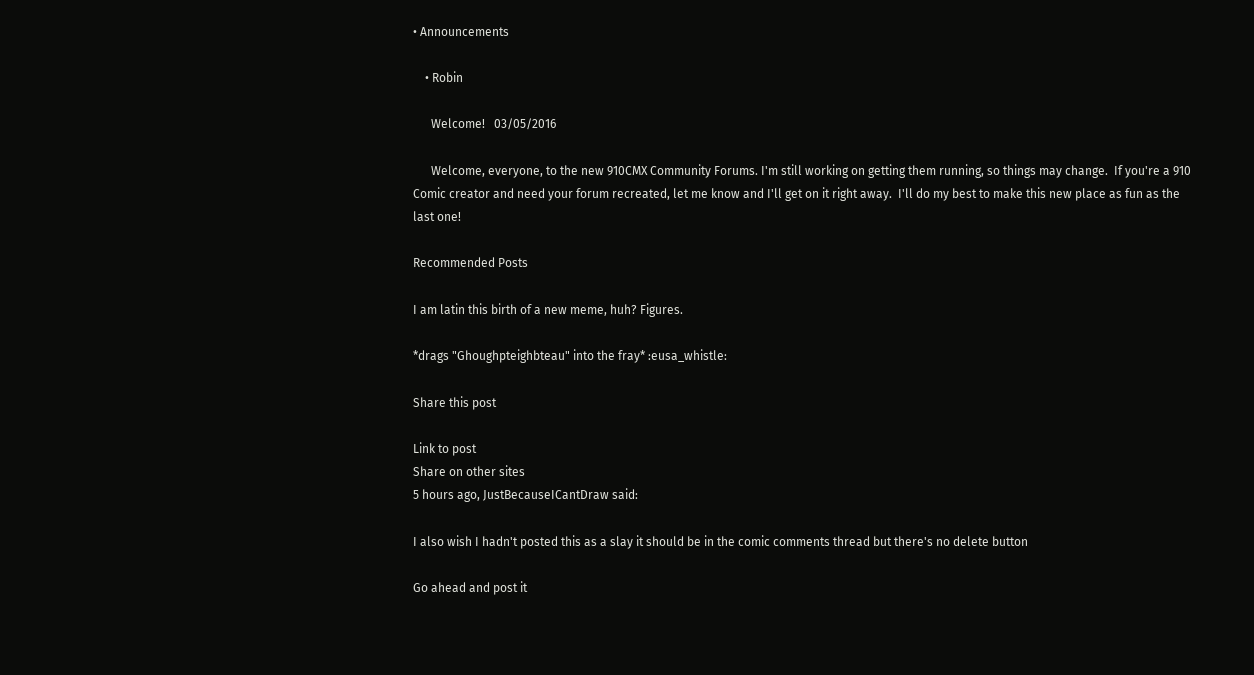• Announcements

    • Robin

      Welcome!   03/05/2016

      Welcome, everyone, to the new 910CMX Community Forums. I'm still working on getting them running, so things may change.  If you're a 910 Comic creator and need your forum recreated, let me know and I'll get on it right away.  I'll do my best to make this new place as fun as the last one!

Recommended Posts

I am latin this birth of a new meme, huh? Figures.

*drags "Ghoughpteighbteau" into the fray* :eusa_whistle:

Share this post

Link to post
Share on other sites
5 hours ago, JustBecauseICantDraw said:

I also wish I hadn't posted this as a slay it should be in the comic comments thread but there's no delete button

Go ahead and post it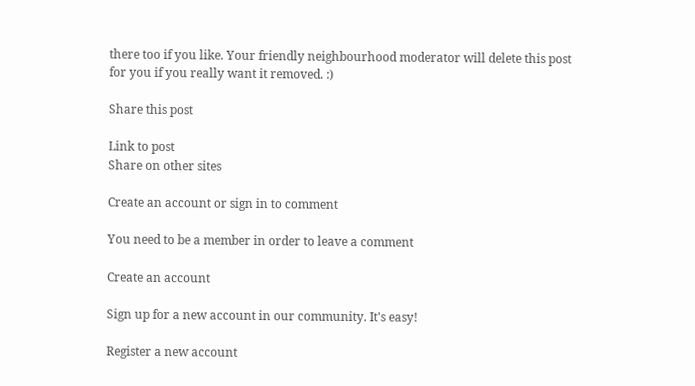there too if you like. Your friendly neighbourhood moderator will delete this post for you if you really want it removed. :)

Share this post

Link to post
Share on other sites

Create an account or sign in to comment

You need to be a member in order to leave a comment

Create an account

Sign up for a new account in our community. It's easy!

Register a new account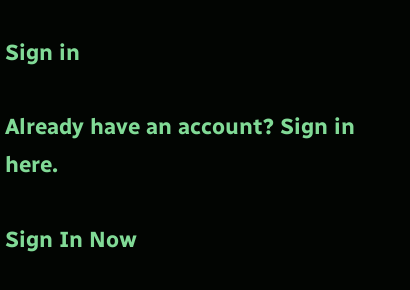Sign in

Already have an account? Sign in here.

Sign In Now